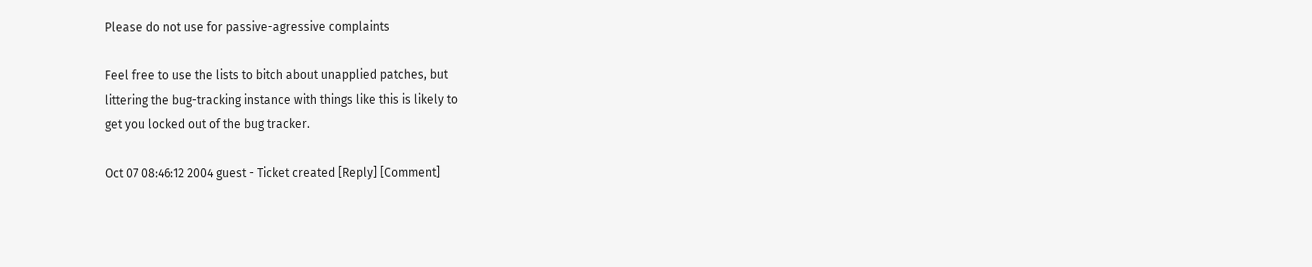Please do not use for passive-agressive complaints

Feel free to use the lists to bitch about unapplied patches, but
littering the bug-tracking instance with things like this is likely to
get you locked out of the bug tracker.

Oct 07 08:46:12 2004 guest - Ticket created [Reply] [Comment]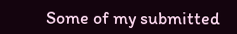Some of my submitted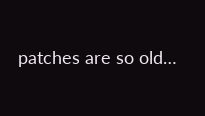patches are so old…